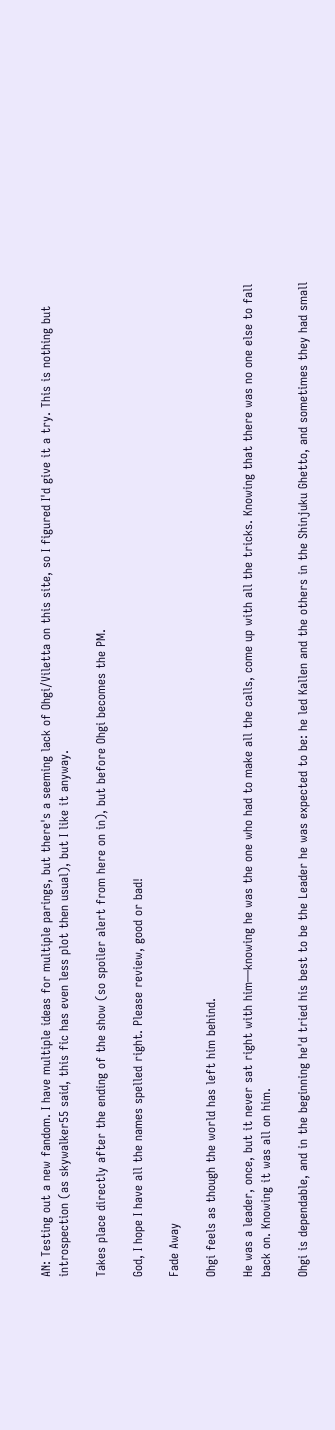AN: Testing out a new fandom. I have multiple ideas for multiple parings, but there's a seeming lack of Ohgi/Viletta on this site, so I figured I'd give it a try. This is nothing but introspection (as skywalker55 said, this fic has even less plot then usual), but I like it anyway.

Takes place directly after the ending of the show (so spoiler alert from here on in), but before Ohgi becomes the PM.

God, I hope I have all the names spelled right. Please review, good or bad!

Fade Away

Ohgi feels as though the world has left him behind.

He was a leader, once, but it never sat right with him—knowing he was the one who had to make all the calls, come up with all the tricks. Knowing that there was no one else to fall back on. Knowing it was all on him.

Ohgi is dependable, and in the beginning he'd tried his best to be the Leader he was expected to be: he led Kallen and the others in the Shinjuku Ghetto, and sometimes they had small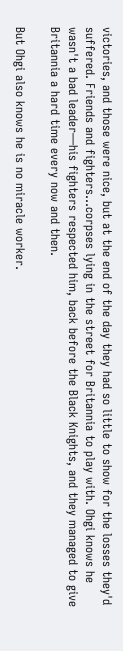victories, and those were nice, but at the end of the day they had so little to show for the losses they'd suffered. Friends and fighters…corpses lying in the street for Britannia to play with. Ohgi knows he wasn't a bad leader—his fighters respected him, back before the Black Knights, and they managed to give Britannia a hard time every now and then.

But Ohgi also knows he is no miracle worker.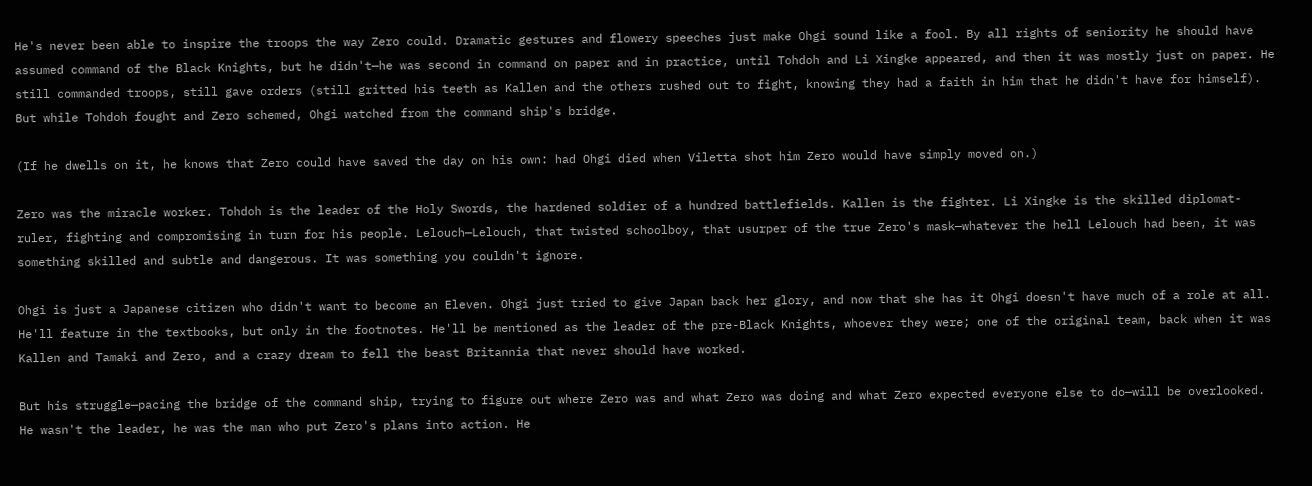He's never been able to inspire the troops the way Zero could. Dramatic gestures and flowery speeches just make Ohgi sound like a fool. By all rights of seniority he should have assumed command of the Black Knights, but he didn't—he was second in command on paper and in practice, until Tohdoh and Li Xingke appeared, and then it was mostly just on paper. He still commanded troops, still gave orders (still gritted his teeth as Kallen and the others rushed out to fight, knowing they had a faith in him that he didn't have for himself). But while Tohdoh fought and Zero schemed, Ohgi watched from the command ship's bridge.

(If he dwells on it, he knows that Zero could have saved the day on his own: had Ohgi died when Viletta shot him Zero would have simply moved on.)

Zero was the miracle worker. Tohdoh is the leader of the Holy Swords, the hardened soldier of a hundred battlefields. Kallen is the fighter. Li Xingke is the skilled diplomat-ruler, fighting and compromising in turn for his people. Lelouch—Lelouch, that twisted schoolboy, that usurper of the true Zero's mask—whatever the hell Lelouch had been, it was something skilled and subtle and dangerous. It was something you couldn't ignore.

Ohgi is just a Japanese citizen who didn't want to become an Eleven. Ohgi just tried to give Japan back her glory, and now that she has it Ohgi doesn't have much of a role at all. He'll feature in the textbooks, but only in the footnotes. He'll be mentioned as the leader of the pre-Black Knights, whoever they were; one of the original team, back when it was Kallen and Tamaki and Zero, and a crazy dream to fell the beast Britannia that never should have worked.

But his struggle—pacing the bridge of the command ship, trying to figure out where Zero was and what Zero was doing and what Zero expected everyone else to do—will be overlooked. He wasn't the leader, he was the man who put Zero's plans into action. He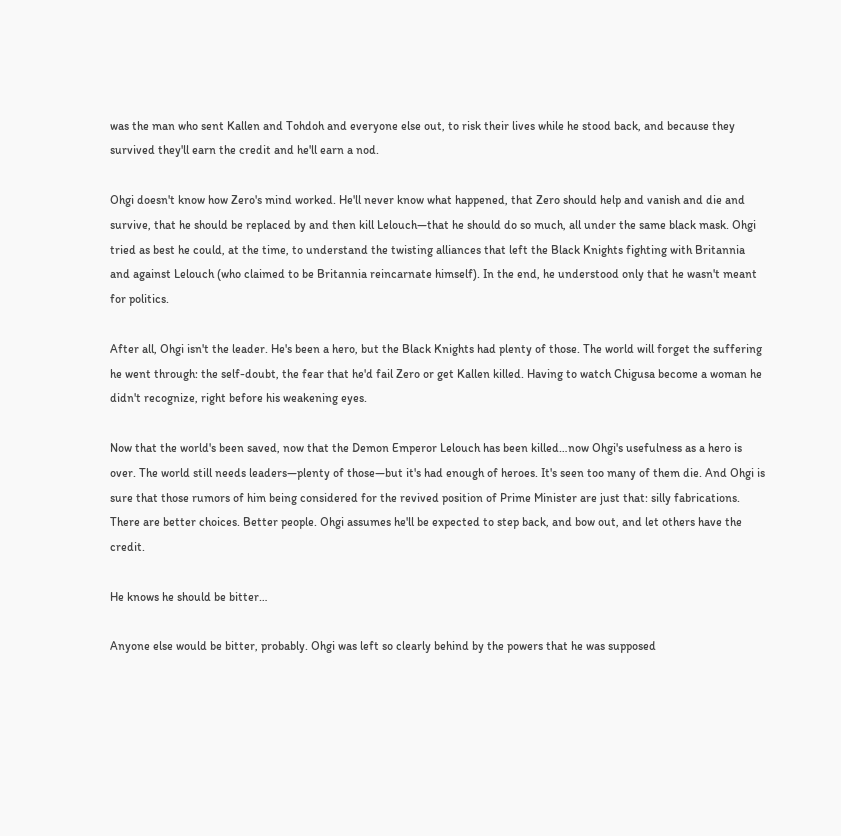was the man who sent Kallen and Tohdoh and everyone else out, to risk their lives while he stood back, and because they survived they'll earn the credit and he'll earn a nod.

Ohgi doesn't know how Zero's mind worked. He'll never know what happened, that Zero should help and vanish and die and survive, that he should be replaced by and then kill Lelouch—that he should do so much, all under the same black mask. Ohgi tried as best he could, at the time, to understand the twisting alliances that left the Black Knights fighting with Britannia and against Lelouch (who claimed to be Britannia reincarnate himself). In the end, he understood only that he wasn't meant for politics.

After all, Ohgi isn't the leader. He's been a hero, but the Black Knights had plenty of those. The world will forget the suffering he went through: the self-doubt, the fear that he'd fail Zero or get Kallen killed. Having to watch Chigusa become a woman he didn't recognize, right before his weakening eyes.

Now that the world's been saved, now that the Demon Emperor Lelouch has been killed…now Ohgi's usefulness as a hero is over. The world still needs leaders—plenty of those—but it's had enough of heroes. It's seen too many of them die. And Ohgi is sure that those rumors of him being considered for the revived position of Prime Minister are just that: silly fabrications. There are better choices. Better people. Ohgi assumes he'll be expected to step back, and bow out, and let others have the credit.

He knows he should be bitter…

Anyone else would be bitter, probably. Ohgi was left so clearly behind by the powers that he was supposed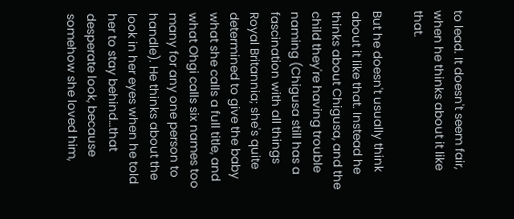to lead. It doesn't seem fair, when he thinks about it like that.

But he doesn't usually think about it like that. Instead he thinks about Chigusa, and the child they're having trouble naming (Chigusa still has a fascination with all things Royal Britannia; she's quite determined to give the baby what she calls a full title, and what Ohgi calls six names too many for any one person to handle). He thinks about the look in her eyes when he told her to stay behind…that desperate look, because somehow she loved him,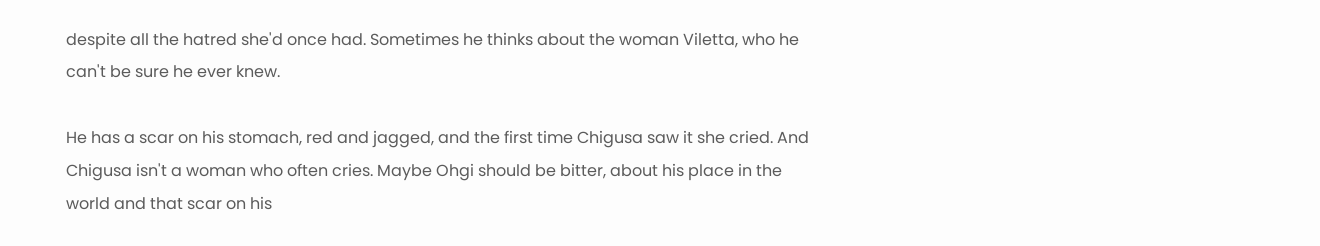despite all the hatred she'd once had. Sometimes he thinks about the woman Viletta, who he can't be sure he ever knew.

He has a scar on his stomach, red and jagged, and the first time Chigusa saw it she cried. And Chigusa isn't a woman who often cries. Maybe Ohgi should be bitter, about his place in the world and that scar on his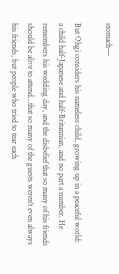stomach—

But Ohgi considers his nameless child, growing up in a peaceful world: a child half-Japanese and half-Britannian, and no part a number. He remembers his wedding day, and the disbelief that so many of his friends should be alive to attend…that so many of the guests weren't even always his friends, but people who tried to tear each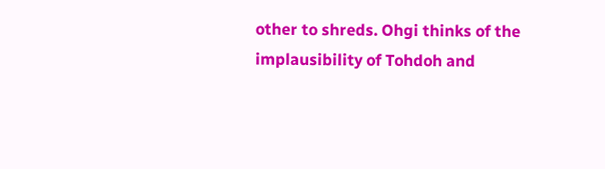other to shreds. Ohgi thinks of the implausibility of Tohdoh and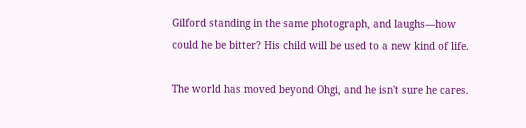Gilford standing in the same photograph, and laughs—how could he be bitter? His child will be used to a new kind of life.

The world has moved beyond Ohgi, and he isn't sure he cares.